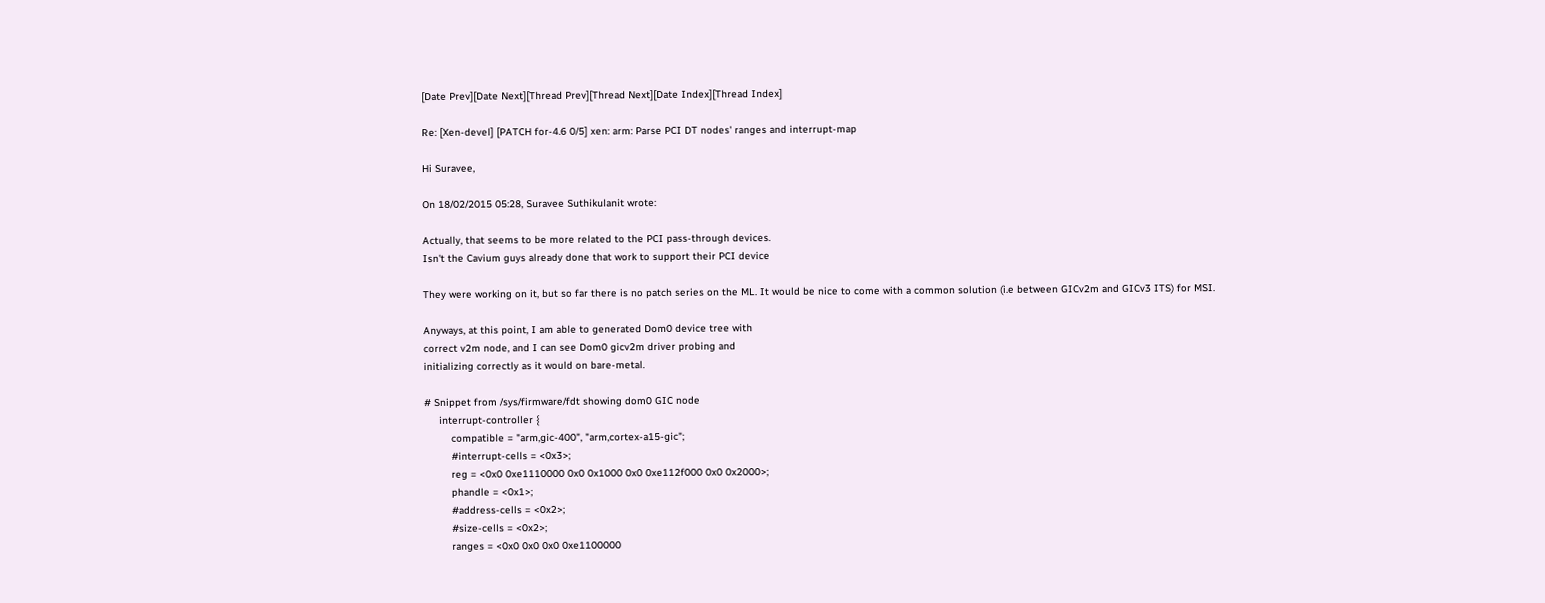[Date Prev][Date Next][Thread Prev][Thread Next][Date Index][Thread Index]

Re: [Xen-devel] [PATCH for-4.6 0/5] xen: arm: Parse PCI DT nodes' ranges and interrupt-map

Hi Suravee,

On 18/02/2015 05:28, Suravee Suthikulanit wrote:

Actually, that seems to be more related to the PCI pass-through devices.
Isn't the Cavium guys already done that work to support their PCI device

They were working on it, but so far there is no patch series on the ML. It would be nice to come with a common solution (i.e between GICv2m and GICv3 ITS) for MSI.

Anyways, at this point, I am able to generated Dom0 device tree with
correct v2m node, and I can see Dom0 gicv2m driver probing and
initializing correctly as it would on bare-metal.

# Snippet from /sys/firmware/fdt showing dom0 GIC node
     interrupt-controller {
         compatible = "arm,gic-400", "arm,cortex-a15-gic";
         #interrupt-cells = <0x3>;
         reg = <0x0 0xe1110000 0x0 0x1000 0x0 0xe112f000 0x0 0x2000>;
         phandle = <0x1>;
         #address-cells = <0x2>;
         #size-cells = <0x2>;
         ranges = <0x0 0x0 0x0 0xe1100000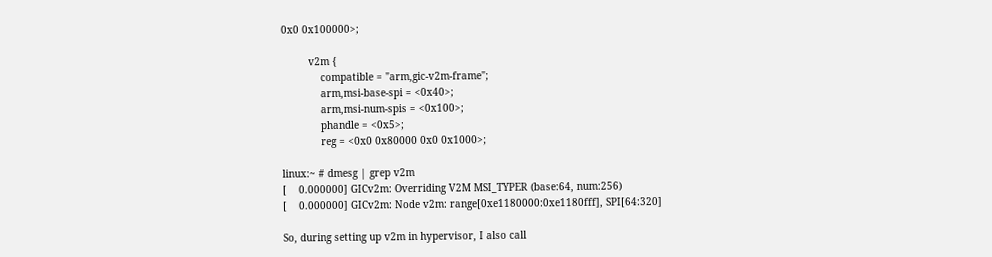0x0 0x100000>;

         v2m {
             compatible = "arm,gic-v2m-frame";
             arm,msi-base-spi = <0x40>;
             arm,msi-num-spis = <0x100>;
             phandle = <0x5>;
             reg = <0x0 0x80000 0x0 0x1000>;

linux:~ # dmesg | grep v2m
[    0.000000] GICv2m: Overriding V2M MSI_TYPER (base:64, num:256)
[    0.000000] GICv2m: Node v2m: range[0xe1180000:0xe1180fff], SPI[64:320]

So, during setting up v2m in hypervisor, I also call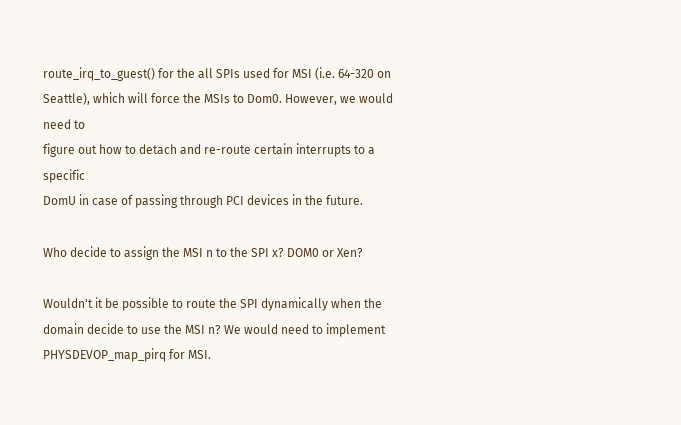route_irq_to_guest() for the all SPIs used for MSI (i.e. 64-320 on
Seattle), which will force the MSIs to Dom0. However, we would need to
figure out how to detach and re-route certain interrupts to a specific
DomU in case of passing through PCI devices in the future.

Who decide to assign the MSI n to the SPI x? DOM0 or Xen?

Wouldn't it be possible to route the SPI dynamically when the domain decide to use the MSI n? We would need to implement PHYSDEVOP_map_pirq for MSI.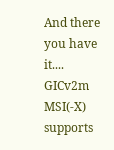And there you have it.... GICv2m MSI(-X) supports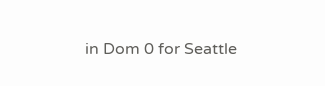in Dom 0 for Seattle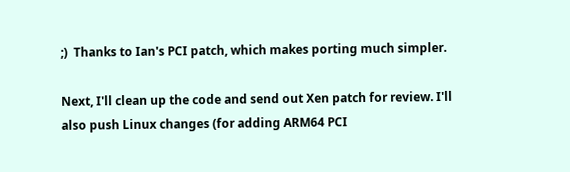;)  Thanks to Ian's PCI patch, which makes porting much simpler.

Next, I'll clean up the code and send out Xen patch for review. I'll
also push Linux changes (for adding ARM64 PCI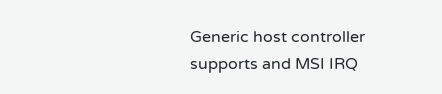Generic host controller
supports and MSI IRQ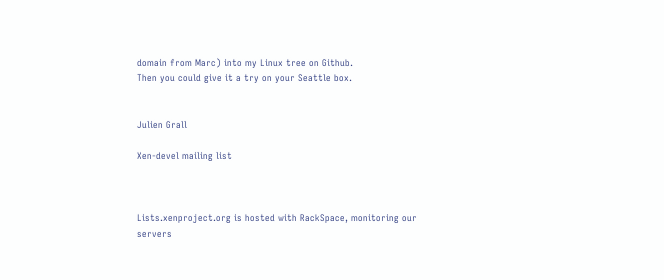domain from Marc) into my Linux tree on Github.
Then you could give it a try on your Seattle box.


Julien Grall

Xen-devel mailing list



Lists.xenproject.org is hosted with RackSpace, monitoring our
servers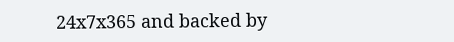24x7x365 and backed by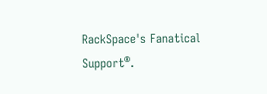RackSpace's Fanatical Support®.